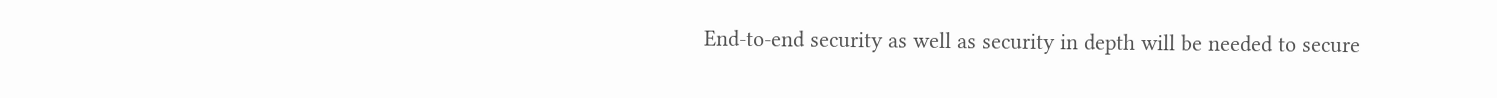End-to-end security as well as security in depth will be needed to secure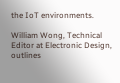the IoT environments.

William Wong, Technical Editor at Electronic Design, outlines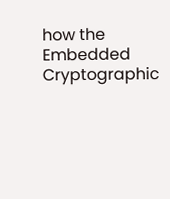how the Embedded Cryptographic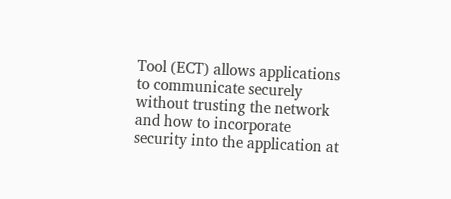Tool (ECT) allows applications to communicate securely without trusting the network and how to incorporate security into the application at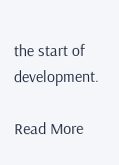the start of development.

Read More